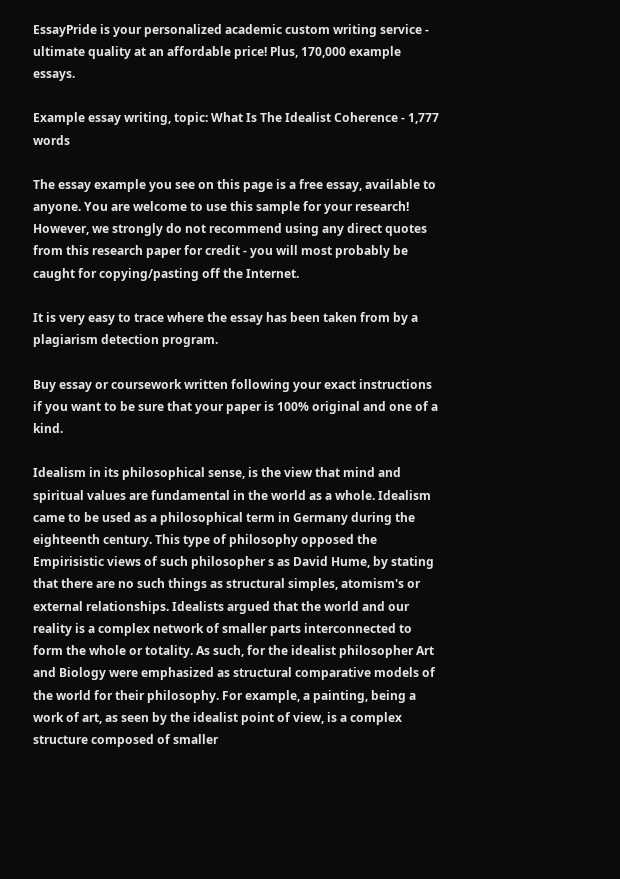EssayPride is your personalized academic custom writing service - ultimate quality at an affordable price! Plus, 170,000 example essays.

Example essay writing, topic: What Is The Idealist Coherence - 1,777 words

The essay example you see on this page is a free essay, available to anyone. You are welcome to use this sample for your research! However, we strongly do not recommend using any direct quotes from this research paper for credit - you will most probably be caught for copying/pasting off the Internet.

It is very easy to trace where the essay has been taken from by a plagiarism detection program.

Buy essay or coursework written following your exact instructions if you want to be sure that your paper is 100% original and one of a kind.

Idealism in its philosophical sense, is the view that mind and spiritual values are fundamental in the world as a whole. Idealism came to be used as a philosophical term in Germany during the eighteenth century. This type of philosophy opposed the Empirisistic views of such philosopher s as David Hume, by stating that there are no such things as structural simples, atomism's or external relationships. Idealists argued that the world and our reality is a complex network of smaller parts interconnected to form the whole or totality. As such, for the idealist philosopher Art and Biology were emphasized as structural comparative models of the world for their philosophy. For example, a painting, being a work of art, as seen by the idealist point of view, is a complex structure composed of smaller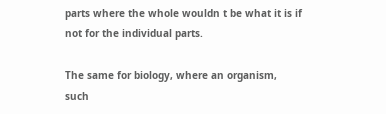parts where the whole wouldn t be what it is if not for the individual parts.

The same for biology, where an organism, such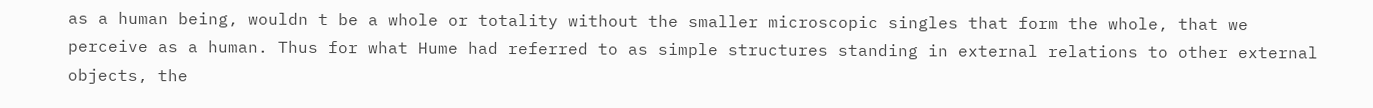as a human being, wouldn t be a whole or totality without the smaller microscopic singles that form the whole, that we perceive as a human. Thus for what Hume had referred to as simple structures standing in external relations to other external objects, the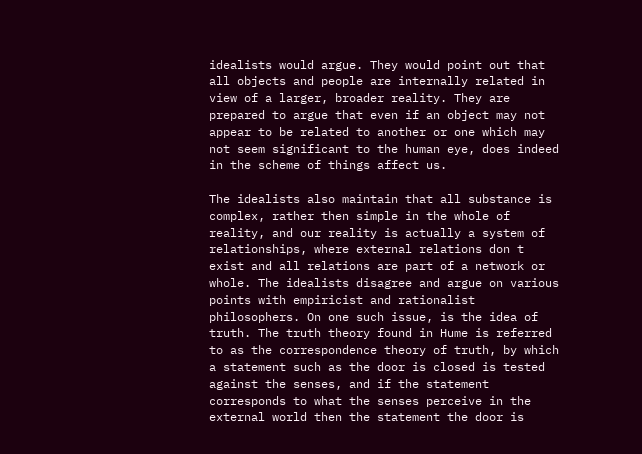idealists would argue. They would point out that all objects and people are internally related in view of a larger, broader reality. They are prepared to argue that even if an object may not appear to be related to another or one which may not seem significant to the human eye, does indeed in the scheme of things affect us.

The idealists also maintain that all substance is complex, rather then simple in the whole of reality, and our reality is actually a system of relationships, where external relations don t exist and all relations are part of a network or whole. The idealists disagree and argue on various points with empiricist and rationalist philosophers. On one such issue, is the idea of truth. The truth theory found in Hume is referred to as the correspondence theory of truth, by which a statement such as the door is closed is tested against the senses, and if the statement corresponds to what the senses perceive in the external world then the statement the door is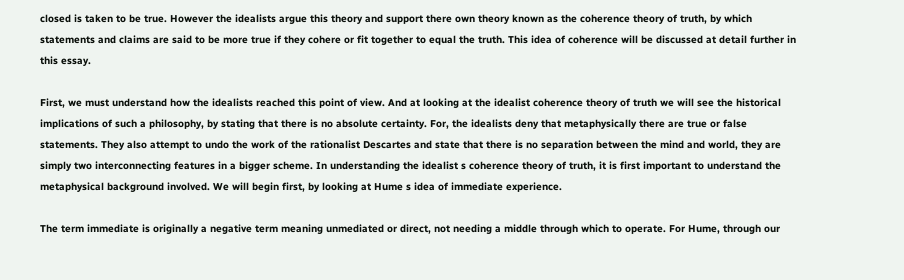closed is taken to be true. However the idealists argue this theory and support there own theory known as the coherence theory of truth, by which statements and claims are said to be more true if they cohere or fit together to equal the truth. This idea of coherence will be discussed at detail further in this essay.

First, we must understand how the idealists reached this point of view. And at looking at the idealist coherence theory of truth we will see the historical implications of such a philosophy, by stating that there is no absolute certainty. For, the idealists deny that metaphysically there are true or false statements. They also attempt to undo the work of the rationalist Descartes and state that there is no separation between the mind and world, they are simply two interconnecting features in a bigger scheme. In understanding the idealist s coherence theory of truth, it is first important to understand the metaphysical background involved. We will begin first, by looking at Hume s idea of immediate experience.

The term immediate is originally a negative term meaning unmediated or direct, not needing a middle through which to operate. For Hume, through our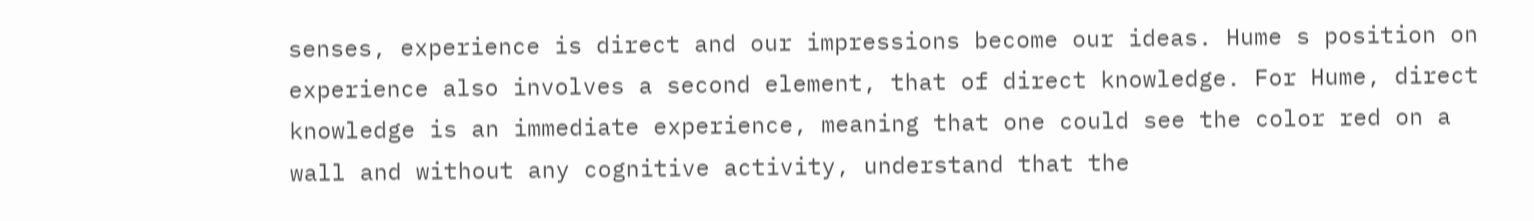senses, experience is direct and our impressions become our ideas. Hume s position on experience also involves a second element, that of direct knowledge. For Hume, direct knowledge is an immediate experience, meaning that one could see the color red on a wall and without any cognitive activity, understand that the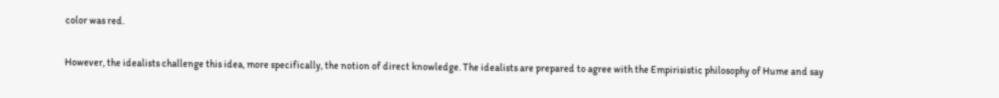color was red.

However, the idealists challenge this idea, more specifically, the notion of direct knowledge. The idealists are prepared to agree with the Empirisistic philosophy of Hume and say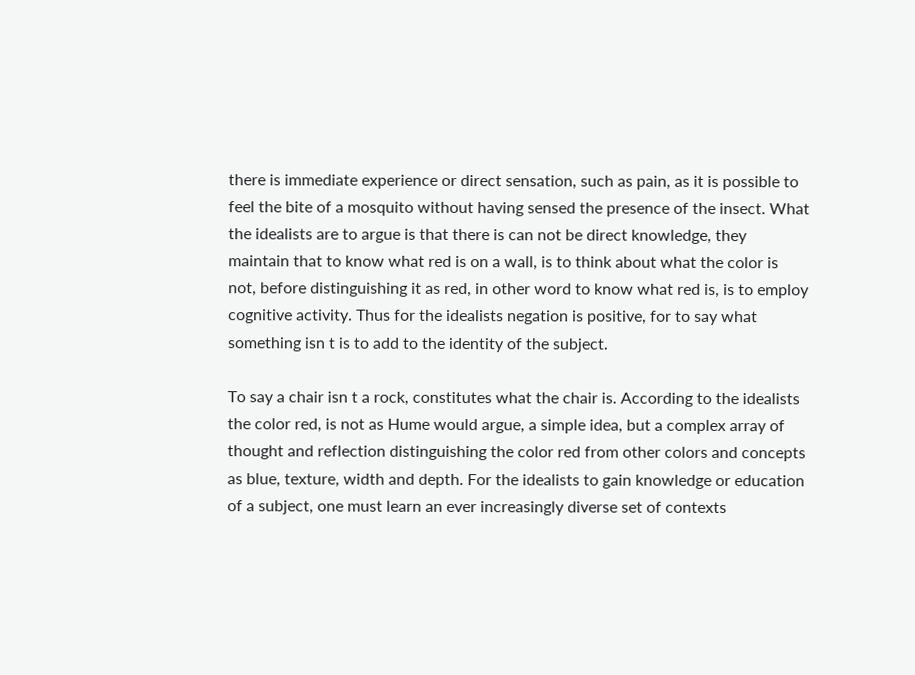there is immediate experience or direct sensation, such as pain, as it is possible to feel the bite of a mosquito without having sensed the presence of the insect. What the idealists are to argue is that there is can not be direct knowledge, they maintain that to know what red is on a wall, is to think about what the color is not, before distinguishing it as red, in other word to know what red is, is to employ cognitive activity. Thus for the idealists negation is positive, for to say what something isn t is to add to the identity of the subject.

To say a chair isn t a rock, constitutes what the chair is. According to the idealists the color red, is not as Hume would argue, a simple idea, but a complex array of thought and reflection distinguishing the color red from other colors and concepts as blue, texture, width and depth. For the idealists to gain knowledge or education of a subject, one must learn an ever increasingly diverse set of contexts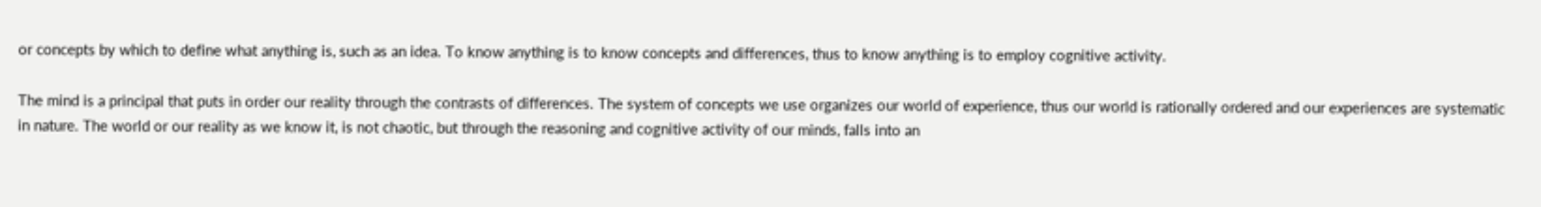or concepts by which to define what anything is, such as an idea. To know anything is to know concepts and differences, thus to know anything is to employ cognitive activity.

The mind is a principal that puts in order our reality through the contrasts of differences. The system of concepts we use organizes our world of experience, thus our world is rationally ordered and our experiences are systematic in nature. The world or our reality as we know it, is not chaotic, but through the reasoning and cognitive activity of our minds, falls into an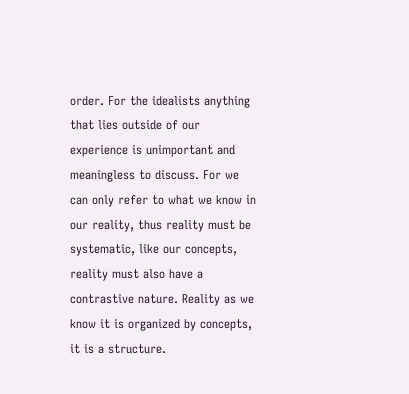order. For the idealists anything that lies outside of our experience is unimportant and meaningless to discuss. For we can only refer to what we know in our reality, thus reality must be systematic, like our concepts, reality must also have a contrastive nature. Reality as we know it is organized by concepts, it is a structure.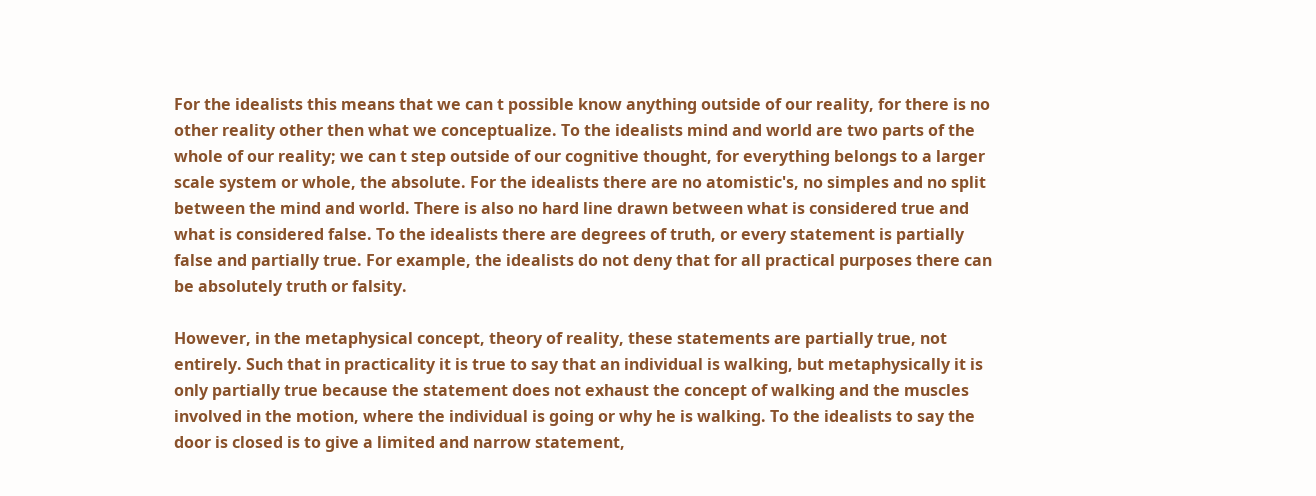For the idealists this means that we can t possible know anything outside of our reality, for there is no other reality other then what we conceptualize. To the idealists mind and world are two parts of the whole of our reality; we can t step outside of our cognitive thought, for everything belongs to a larger scale system or whole, the absolute. For the idealists there are no atomistic's, no simples and no split between the mind and world. There is also no hard line drawn between what is considered true and what is considered false. To the idealists there are degrees of truth, or every statement is partially false and partially true. For example, the idealists do not deny that for all practical purposes there can be absolutely truth or falsity.

However, in the metaphysical concept, theory of reality, these statements are partially true, not entirely. Such that in practicality it is true to say that an individual is walking, but metaphysically it is only partially true because the statement does not exhaust the concept of walking and the muscles involved in the motion, where the individual is going or why he is walking. To the idealists to say the door is closed is to give a limited and narrow statement,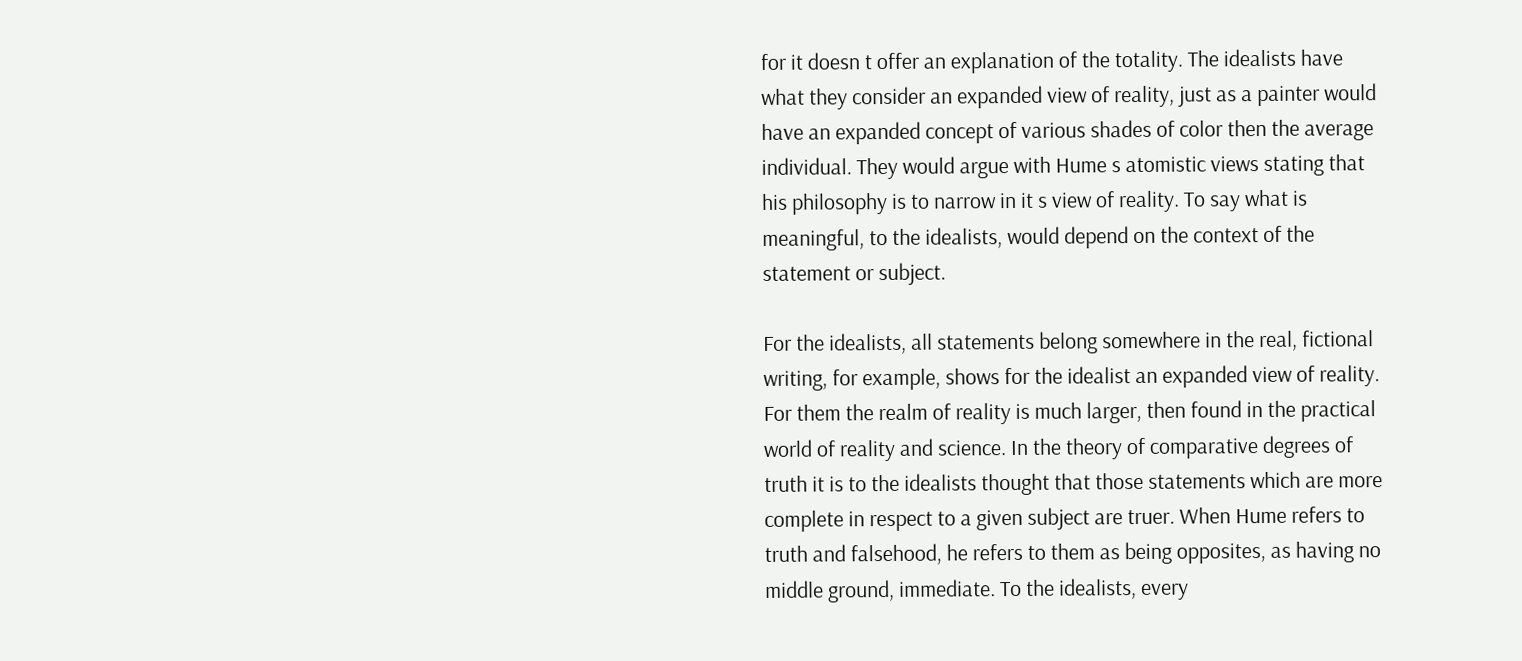for it doesn t offer an explanation of the totality. The idealists have what they consider an expanded view of reality, just as a painter would have an expanded concept of various shades of color then the average individual. They would argue with Hume s atomistic views stating that his philosophy is to narrow in it s view of reality. To say what is meaningful, to the idealists, would depend on the context of the statement or subject.

For the idealists, all statements belong somewhere in the real, fictional writing, for example, shows for the idealist an expanded view of reality. For them the realm of reality is much larger, then found in the practical world of reality and science. In the theory of comparative degrees of truth it is to the idealists thought that those statements which are more complete in respect to a given subject are truer. When Hume refers to truth and falsehood, he refers to them as being opposites, as having no middle ground, immediate. To the idealists, every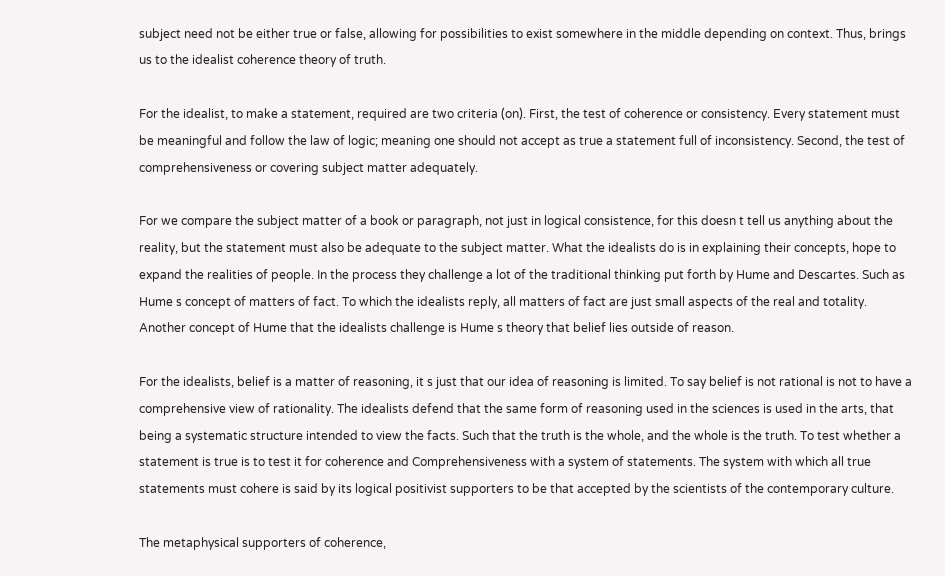subject need not be either true or false, allowing for possibilities to exist somewhere in the middle depending on context. Thus, brings us to the idealist coherence theory of truth.

For the idealist, to make a statement, required are two criteria (on). First, the test of coherence or consistency. Every statement must be meaningful and follow the law of logic; meaning one should not accept as true a statement full of inconsistency. Second, the test of comprehensiveness or covering subject matter adequately.

For we compare the subject matter of a book or paragraph, not just in logical consistence, for this doesn t tell us anything about the reality, but the statement must also be adequate to the subject matter. What the idealists do is in explaining their concepts, hope to expand the realities of people. In the process they challenge a lot of the traditional thinking put forth by Hume and Descartes. Such as Hume s concept of matters of fact. To which the idealists reply, all matters of fact are just small aspects of the real and totality. Another concept of Hume that the idealists challenge is Hume s theory that belief lies outside of reason.

For the idealists, belief is a matter of reasoning, it s just that our idea of reasoning is limited. To say belief is not rational is not to have a comprehensive view of rationality. The idealists defend that the same form of reasoning used in the sciences is used in the arts, that being a systematic structure intended to view the facts. Such that the truth is the whole, and the whole is the truth. To test whether a statement is true is to test it for coherence and Comprehensiveness with a system of statements. The system with which all true statements must cohere is said by its logical positivist supporters to be that accepted by the scientists of the contemporary culture.

The metaphysical supporters of coherence,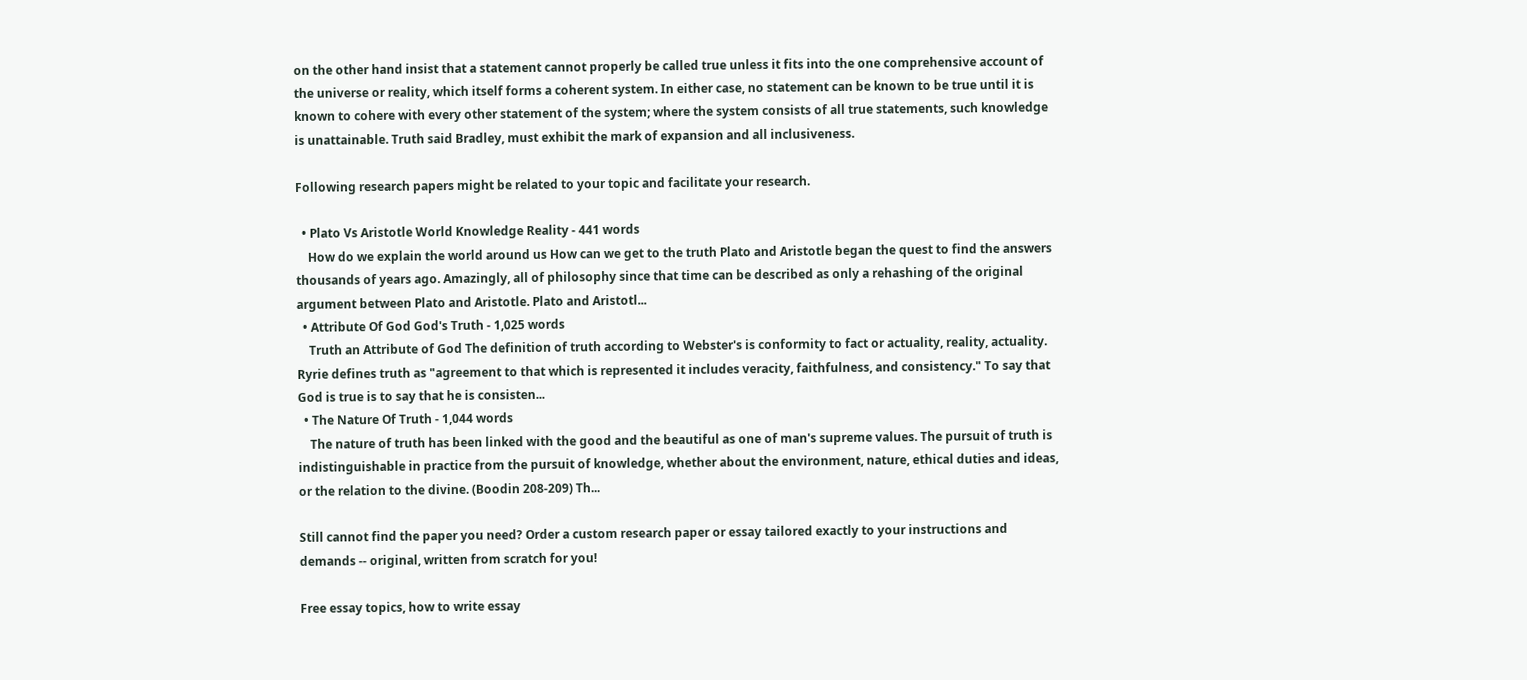on the other hand insist that a statement cannot properly be called true unless it fits into the one comprehensive account of the universe or reality, which itself forms a coherent system. In either case, no statement can be known to be true until it is known to cohere with every other statement of the system; where the system consists of all true statements, such knowledge is unattainable. Truth said Bradley, must exhibit the mark of expansion and all inclusiveness.

Following research papers might be related to your topic and facilitate your research.

  • Plato Vs Aristotle World Knowledge Reality - 441 words
    How do we explain the world around us How can we get to the truth Plato and Aristotle began the quest to find the answers thousands of years ago. Amazingly, all of philosophy since that time can be described as only a rehashing of the original argument between Plato and Aristotle. Plato and Aristotl...
  • Attribute Of God God's Truth - 1,025 words
    Truth an Attribute of God The definition of truth according to Webster's is conformity to fact or actuality, reality, actuality. Ryrie defines truth as "agreement to that which is represented it includes veracity, faithfulness, and consistency." To say that God is true is to say that he is consisten...
  • The Nature Of Truth - 1,044 words
    The nature of truth has been linked with the good and the beautiful as one of man's supreme values. The pursuit of truth is indistinguishable in practice from the pursuit of knowledge, whether about the environment, nature, ethical duties and ideas, or the relation to the divine. (Boodin 208-209) Th...

Still cannot find the paper you need? Order a custom research paper or essay tailored exactly to your instructions and demands -- original, written from scratch for you!

Free essay topics, how to write essay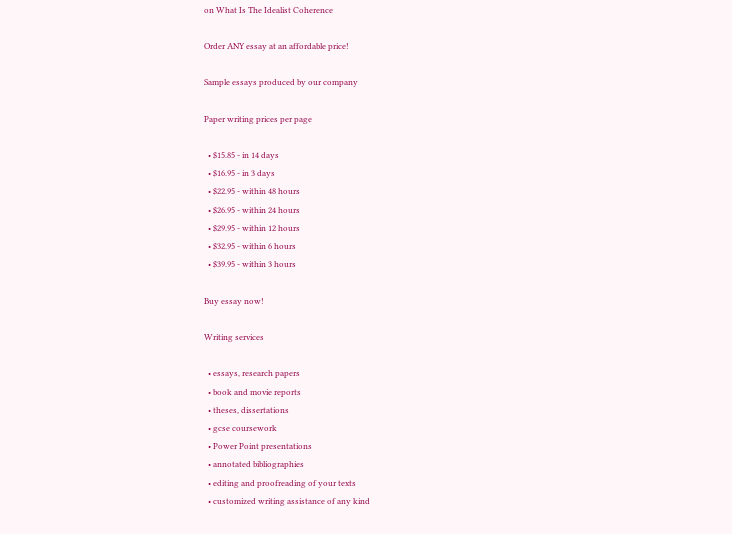on What Is The Idealist Coherence

Order ANY essay at an affordable price!

Sample essays produced by our company

Paper writing prices per page

  • $15.85 - in 14 days
  • $16.95 - in 3 days
  • $22.95 - within 48 hours
  • $26.95 - within 24 hours
  • $29.95 - within 12 hours
  • $32.95 - within 6 hours
  • $39.95 - within 3 hours

Buy essay now!

Writing services

  • essays, research papers
  • book and movie reports
  • theses, dissertations
  • gcse coursework
  • Power Point presentations
  • annotated bibliographies
  • editing and proofreading of your texts
  • customized writing assistance of any kind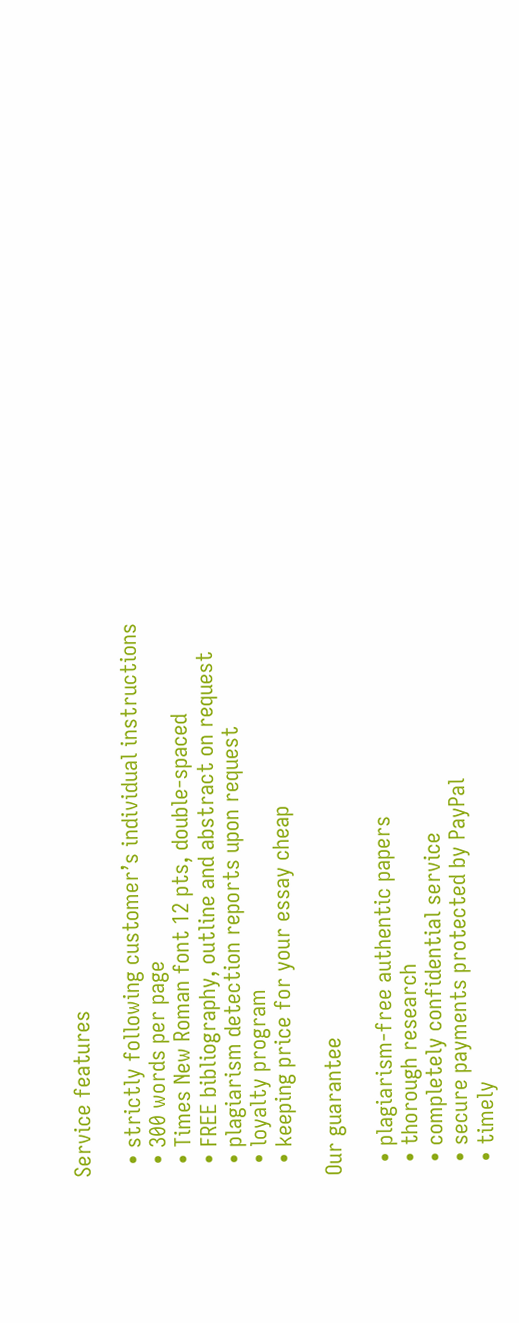Service features

  • strictly following customer’s individual instructions
  • 300 words per page
  • Times New Roman font 12 pts, double-spaced
  • FREE bibliography, outline and abstract on request
  • plagiarism detection reports upon request
  • loyalty program
  • keeping price for your essay cheap

Our guarantee

  • plagiarism-free authentic papers
  • thorough research
  • completely confidential service
  • secure payments protected by PayPal
  • timely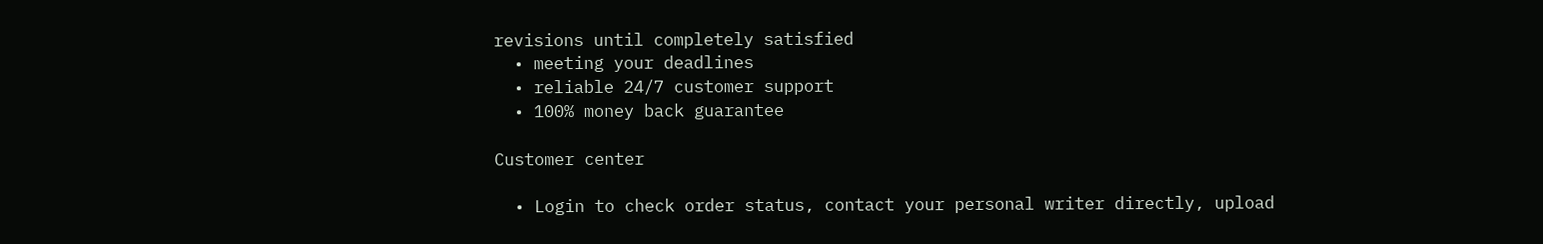revisions until completely satisfied
  • meeting your deadlines
  • reliable 24/7 customer support
  • 100% money back guarantee

Customer center

  • Login to check order status, contact your personal writer directly, upload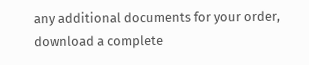any additional documents for your order, download a complete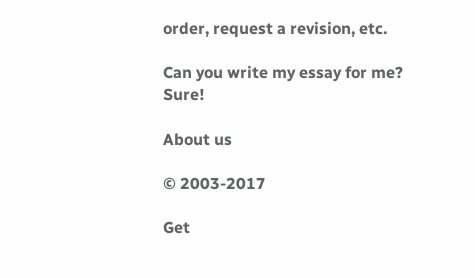order, request a revision, etc.

Can you write my essay for me? Sure!

About us

© 2003-2017

Get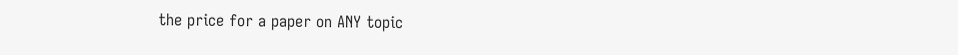the price for a paper on ANY topic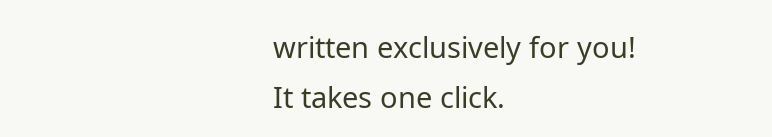written exclusively for you! It takes one click.